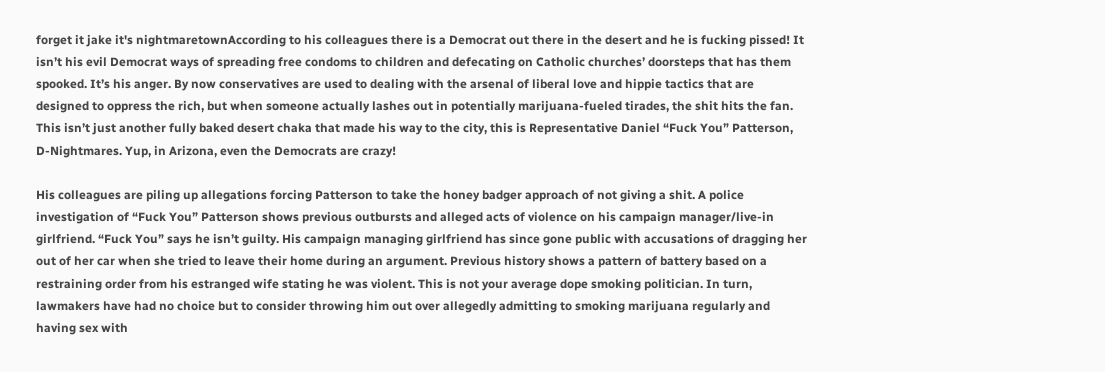forget it jake it's nightmaretownAccording to his colleagues there is a Democrat out there in the desert and he is fucking pissed! It isn’t his evil Democrat ways of spreading free condoms to children and defecating on Catholic churches’ doorsteps that has them spooked. It’s his anger. By now conservatives are used to dealing with the arsenal of liberal love and hippie tactics that are designed to oppress the rich, but when someone actually lashes out in potentially marijuana-fueled tirades, the shit hits the fan. This isn’t just another fully baked desert chaka that made his way to the city, this is Representative Daniel “Fuck You” Patterson, D-Nightmares. Yup, in Arizona, even the Democrats are crazy!

His colleagues are piling up allegations forcing Patterson to take the honey badger approach of not giving a shit. A police investigation of “Fuck You” Patterson shows previous outbursts and alleged acts of violence on his campaign manager/live-in girlfriend. “Fuck You” says he isn’t guilty. His campaign managing girlfriend has since gone public with accusations of dragging her out of her car when she tried to leave their home during an argument. Previous history shows a pattern of battery based on a restraining order from his estranged wife stating he was violent. This is not your average dope smoking politician. In turn, lawmakers have had no choice but to consider throwing him out over allegedly admitting to smoking marijuana regularly and having sex with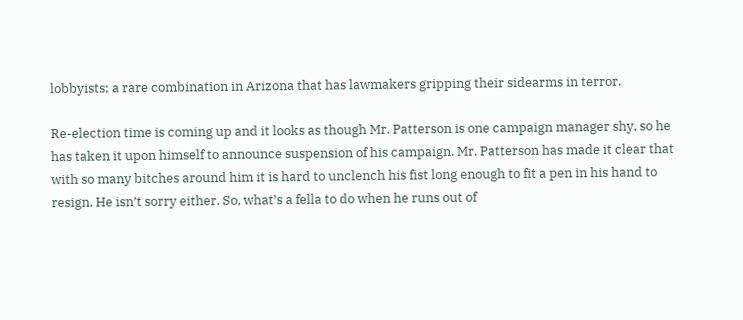lobbyists; a rare combination in Arizona that has lawmakers gripping their sidearms in terror.

Re-election time is coming up and it looks as though Mr. Patterson is one campaign manager shy, so he has taken it upon himself to announce suspension of his campaign. Mr. Patterson has made it clear that with so many bitches around him it is hard to unclench his fist long enough to fit a pen in his hand to resign. He isn’t sorry either. So, what’s a fella to do when he runs out of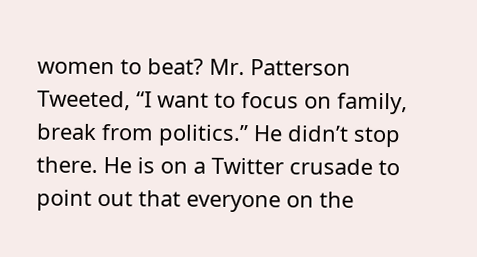women to beat? Mr. Patterson Tweeted, “I want to focus on family, break from politics.” He didn’t stop there. He is on a Twitter crusade to point out that everyone on the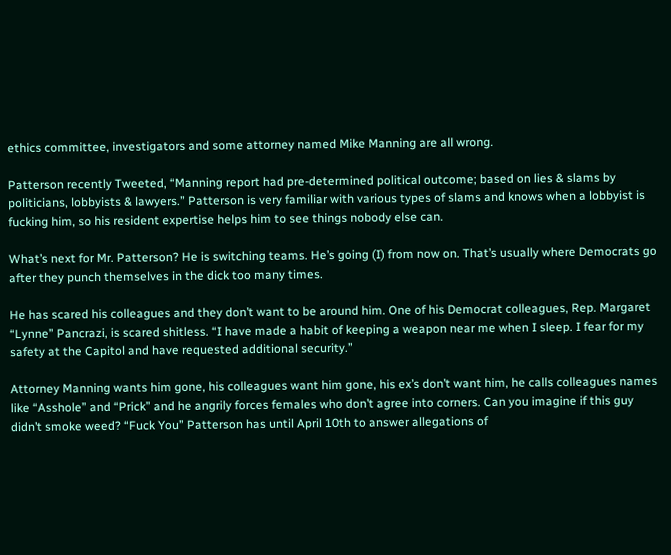ethics committee, investigators and some attorney named Mike Manning are all wrong.

Patterson recently Tweeted, “Manning report had pre-determined political outcome; based on lies & slams by politicians, lobbyists & lawyers.” Patterson is very familiar with various types of slams and knows when a lobbyist is fucking him, so his resident expertise helps him to see things nobody else can.

What’s next for Mr. Patterson? He is switching teams. He’s going (I) from now on. That’s usually where Democrats go after they punch themselves in the dick too many times.

He has scared his colleagues and they don’t want to be around him. One of his Democrat colleagues, Rep. Margaret “Lynne” Pancrazi, is scared shitless. “I have made a habit of keeping a weapon near me when I sleep. I fear for my safety at the Capitol and have requested additional security.”

Attorney Manning wants him gone, his colleagues want him gone, his ex’s don’t want him, he calls colleagues names like “Asshole” and “Prick” and he angrily forces females who don’t agree into corners. Can you imagine if this guy didn’t smoke weed? “Fuck You” Patterson has until April 10th to answer allegations of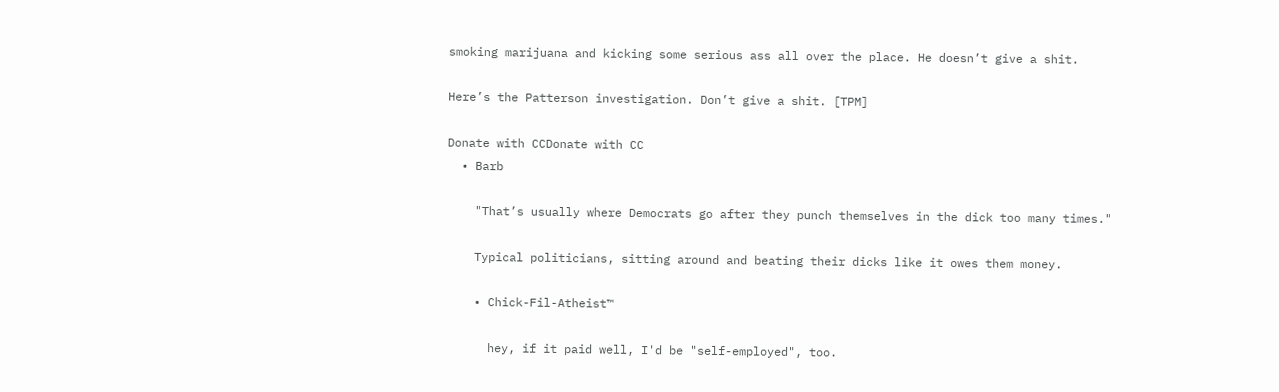smoking marijuana and kicking some serious ass all over the place. He doesn’t give a shit.

Here’s the Patterson investigation. Don’t give a shit. [TPM]

Donate with CCDonate with CC
  • Barb

    "That’s usually where Democrats go after they punch themselves in the dick too many times."

    Typical politicians, sitting around and beating their dicks like it owes them money.

    • Chick-Fil-Atheist™

      hey, if it paid well, I'd be "self-employed", too.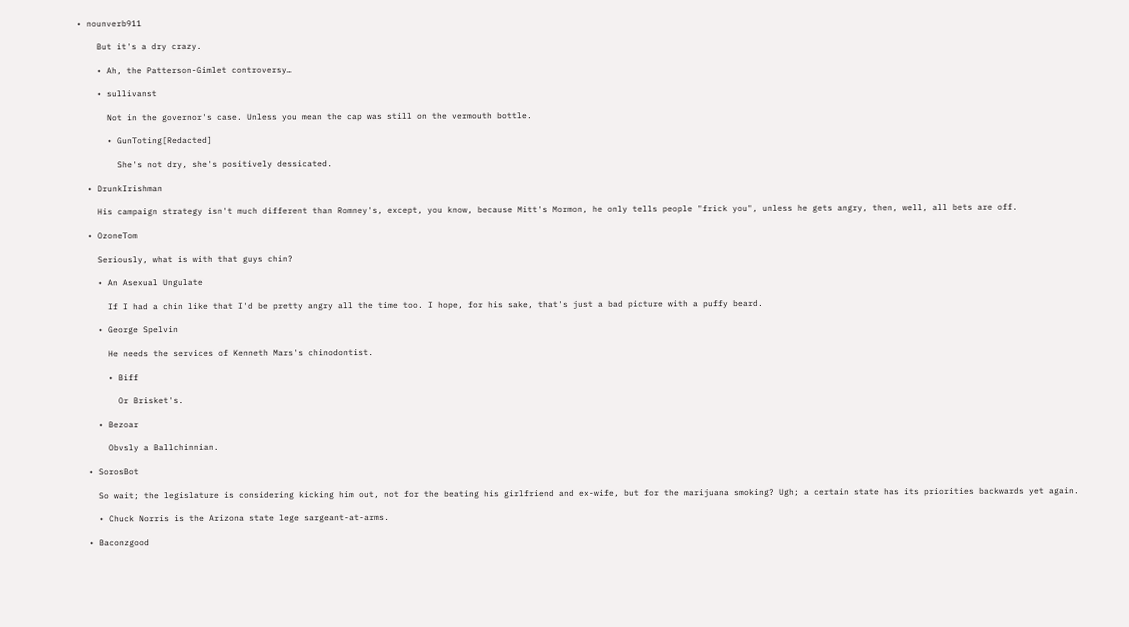• nounverb911

    But it's a dry crazy.

    • Ah, the Patterson-Gimlet controversy…

    • sullivanst

      Not in the governor's case. Unless you mean the cap was still on the vermouth bottle.

      • GunToting[Redacted]

        She's not dry, she's positively dessicated.

  • DrunkIrishman

    His campaign strategy isn't much different than Romney's, except, you know, because Mitt's Mormon, he only tells people "frick you", unless he gets angry, then, well, all bets are off.

  • OzoneTom

    Seriously, what is with that guys chin?

    • An Asexual Ungulate

      If I had a chin like that I'd be pretty angry all the time too. I hope, for his sake, that's just a bad picture with a puffy beard.

    • George Spelvin

      He needs the services of Kenneth Mars's chinodontist.

      • Biff

        Or Brisket's.

    • Bezoar

      Obvsly a Ballchinnian.

  • SorosBot

    So wait; the legislature is considering kicking him out, not for the beating his girlfriend and ex-wife, but for the marijuana smoking? Ugh; a certain state has its priorities backwards yet again.

    • Chuck Norris is the Arizona state lege sargeant-at-arms.

  • Baconzgood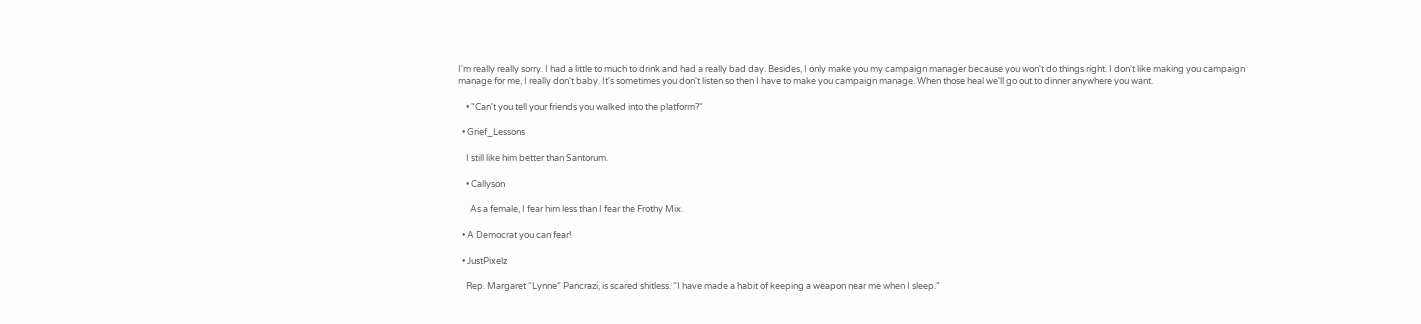I'm really really sorry. I had a little to much to drink and had a really bad day. Besides, I only make you my campaign manager because you won't do things right. I don't like making you campaign manage for me, I really don't baby. It's sometimes you don't listen so then I have to make you campaign manage. When those heal we'll go out to dinner anywhere you want.

    • "Can't you tell your friends you walked into the platform?"

  • Grief_Lessons

    I still like him better than Santorum.

    • Callyson

      As a female, I fear him less than I fear the Frothy Mix.

  • A Democrat you can fear!

  • JustPixelz

    Rep. Margaret “Lynne” Pancrazi, is scared shitless. “I have made a habit of keeping a weapon near me when I sleep."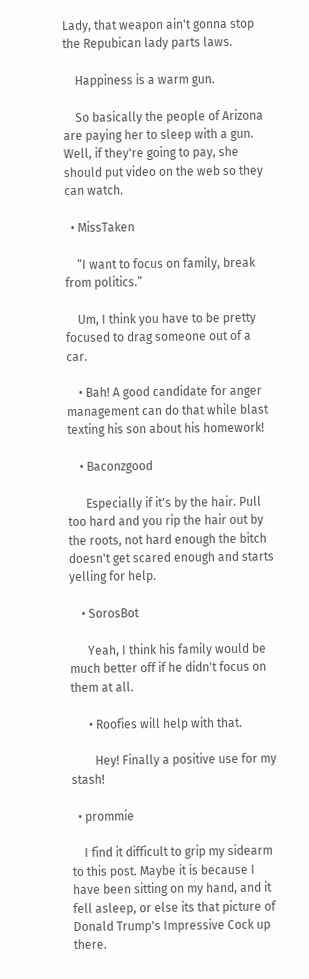Lady, that weapon ain't gonna stop the Repubican lady parts laws.

    Happiness is a warm gun.

    So basically the people of Arizona are paying her to sleep with a gun. Well, if they're going to pay, she should put video on the web so they can watch.

  • MissTaken

    “I want to focus on family, break from politics.”

    Um, I think you have to be pretty focused to drag someone out of a car.

    • Bah! A good candidate for anger management can do that while blast texting his son about his homework!

    • Baconzgood

      Especially if it's by the hair. Pull too hard and you rip the hair out by the roots, not hard enough the bitch doesn't get scared enough and starts yelling for help.

    • SorosBot

      Yeah, I think his family would be much better off if he didn't focus on them at all.

      • Roofies will help with that.

        Hey! Finally a positive use for my stash!

  • prommie

    I find it difficult to grip my sidearm to this post. Maybe it is because I have been sitting on my hand, and it fell asleep, or else its that picture of Donald Trump's Impressive Cock up there.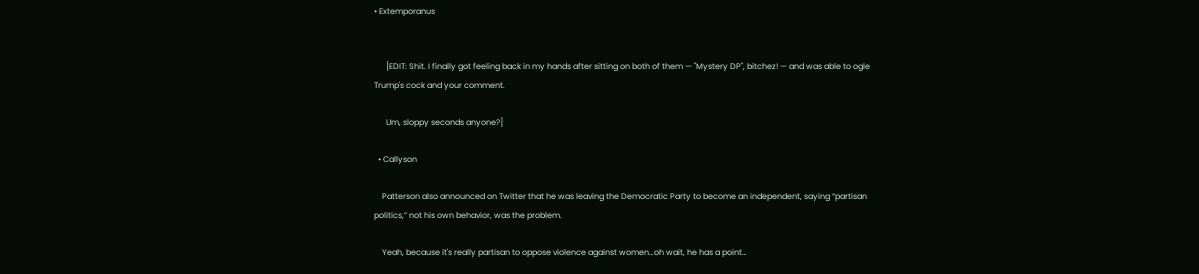• Extemporanus


      [EDIT: Shit. I finally got feeling back in my hands after sitting on both of them — "Mystery DP", bitchez! — and was able to ogle Trump's cock and your comment.

      Um, sloppy seconds anyone?]

  • Callyson

    Patterson also announced on Twitter that he was leaving the Democratic Party to become an independent, saying “partisan politics,” not his own behavior, was the problem.

    Yeah, because it's really partisan to oppose violence against women…oh wait, he has a point…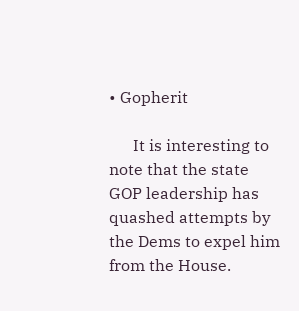• Gopherit

      It is interesting to note that the state GOP leadership has quashed attempts by the Dems to expel him from the House.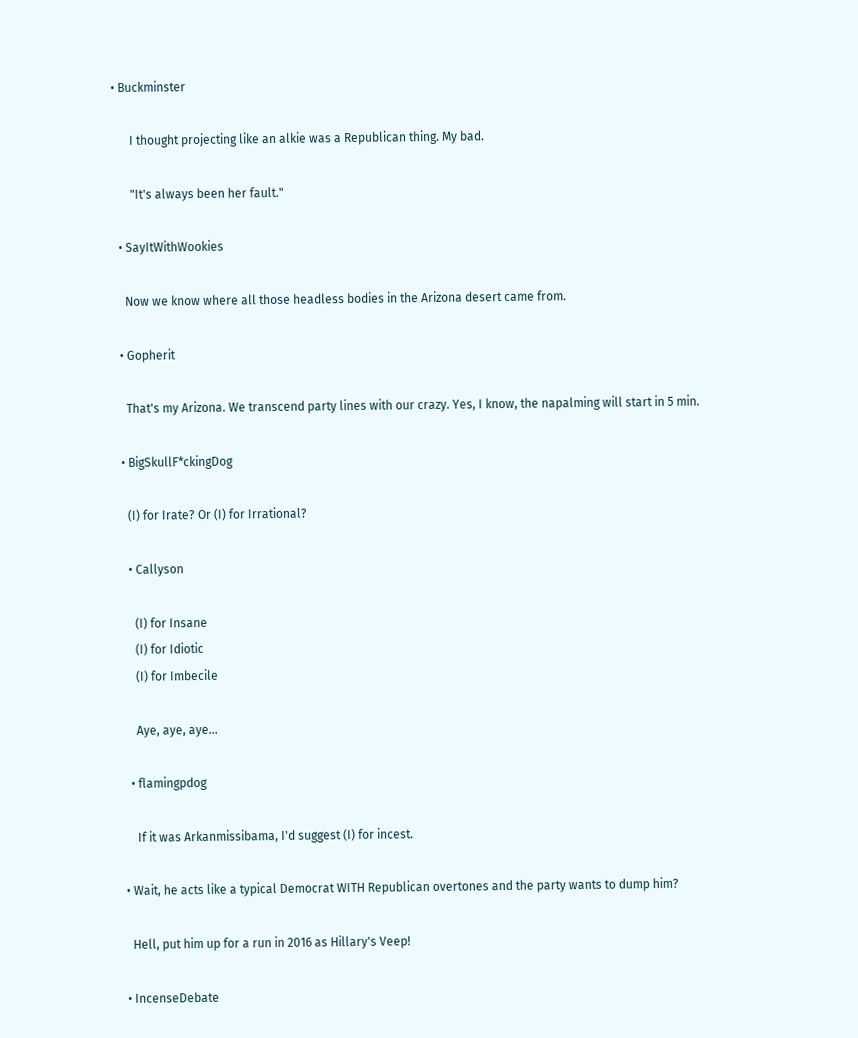• Buckminster

      I thought projecting like an alkie was a Republican thing. My bad.

      "It's always been her fault."

  • SayItWithWookies

    Now we know where all those headless bodies in the Arizona desert came from.

  • Gopherit

    That's my Arizona. We transcend party lines with our crazy. Yes, I know, the napalming will start in 5 min.

  • BigSkullF*ckingDog

    (I) for Irate? Or (I) for Irrational?

    • Callyson

      (I) for Insane
      (I) for Idiotic
      (I) for Imbecile

      Aye, aye, aye…

    • flamingpdog

      If it was Arkanmissibama, I'd suggest (I) for incest.

  • Wait, he acts like a typical Democrat WITH Republican overtones and the party wants to dump him?

    Hell, put him up for a run in 2016 as Hillary's Veep!

  • IncenseDebate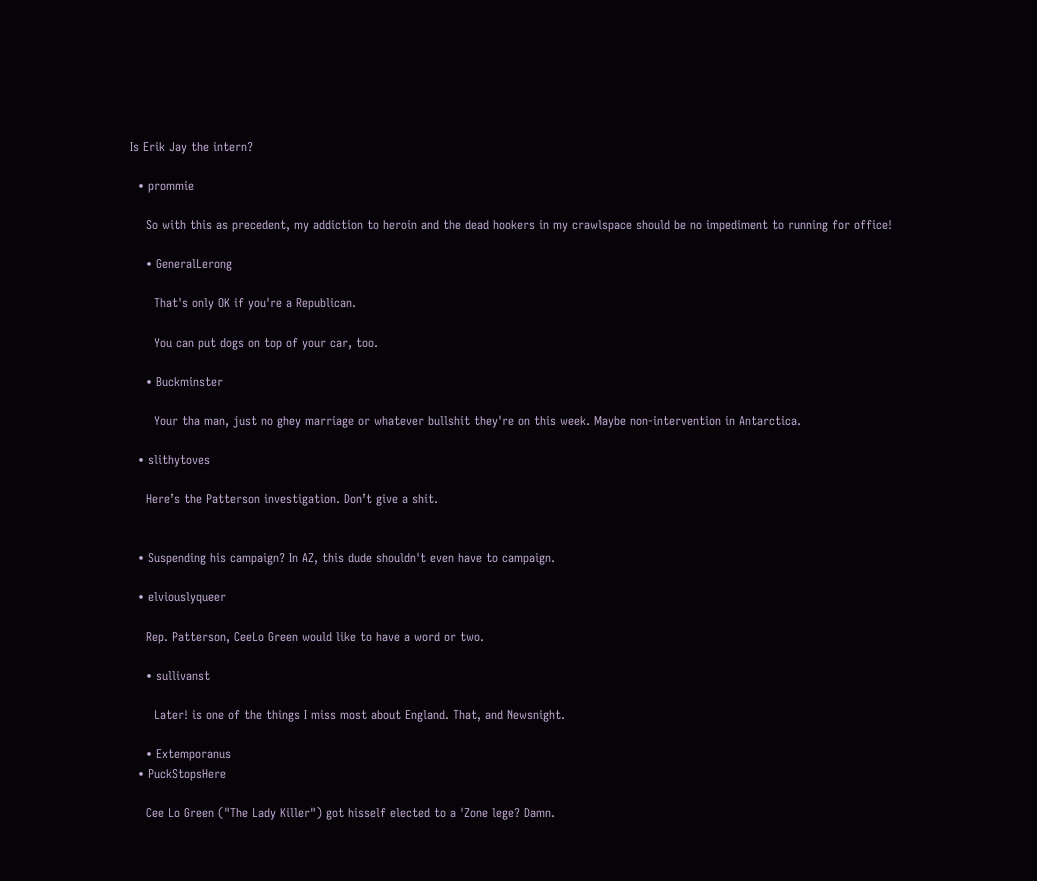Is Erik Jay the intern?

  • prommie

    So with this as precedent, my addiction to heroin and the dead hookers in my crawlspace should be no impediment to running for office!

    • GeneralLerong

      That's only OK if you're a Republican.

      You can put dogs on top of your car, too.

    • Buckminster

      Your tha man, just no ghey marriage or whatever bullshit they're on this week. Maybe non-intervention in Antarctica.

  • slithytoves

    Here’s the Patterson investigation. Don’t give a shit.


  • Suspending his campaign? In AZ, this dude shouldn't even have to campaign.

  • elviouslyqueer

    Rep. Patterson, CeeLo Green would like to have a word or two.

    • sullivanst

      Later! is one of the things I miss most about England. That, and Newsnight.

    • Extemporanus
  • PuckStopsHere

    Cee Lo Green ("The Lady Killer") got hisself elected to a 'Zone lege? Damn.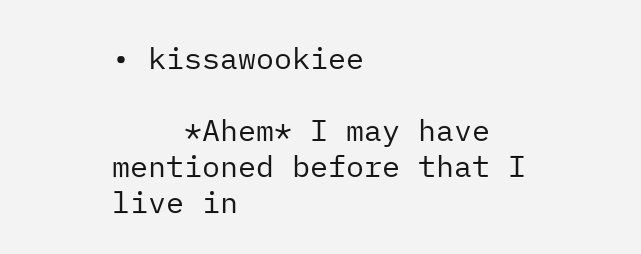• kissawookiee

    *Ahem* I may have mentioned before that I live in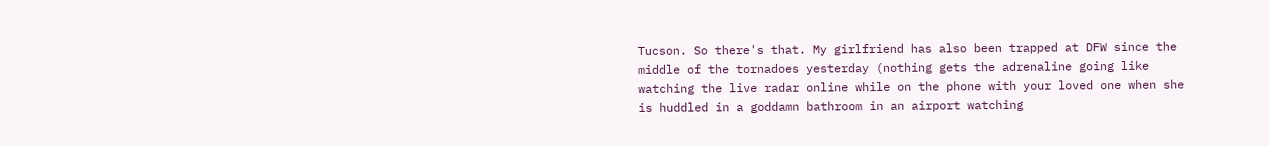Tucson. So there's that. My girlfriend has also been trapped at DFW since the middle of the tornadoes yesterday (nothing gets the adrenaline going like watching the live radar online while on the phone with your loved one when she is huddled in a goddamn bathroom in an airport watching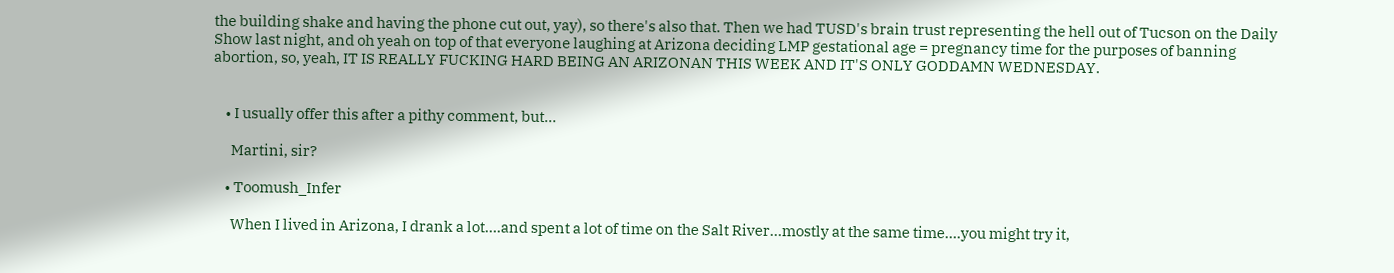the building shake and having the phone cut out, yay), so there's also that. Then we had TUSD's brain trust representing the hell out of Tucson on the Daily Show last night, and oh yeah on top of that everyone laughing at Arizona deciding LMP gestational age = pregnancy time for the purposes of banning abortion, so, yeah, IT IS REALLY FUCKING HARD BEING AN ARIZONAN THIS WEEK AND IT'S ONLY GODDAMN WEDNESDAY.


    • I usually offer this after a pithy comment, but…

      Martini, sir?

    • Toomush_Infer

      When I lived in Arizona, I drank a lot….and spent a lot of time on the Salt River…mostly at the same time….you might try it,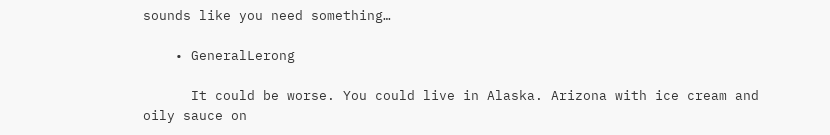sounds like you need something…

    • GeneralLerong

      It could be worse. You could live in Alaska. Arizona with ice cream and oily sauce on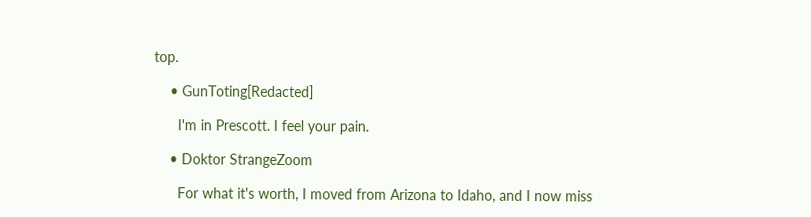top.

    • GunToting[Redacted]

      I'm in Prescott. I feel your pain.

    • Doktor StrangeZoom

      For what it's worth, I moved from Arizona to Idaho, and I now miss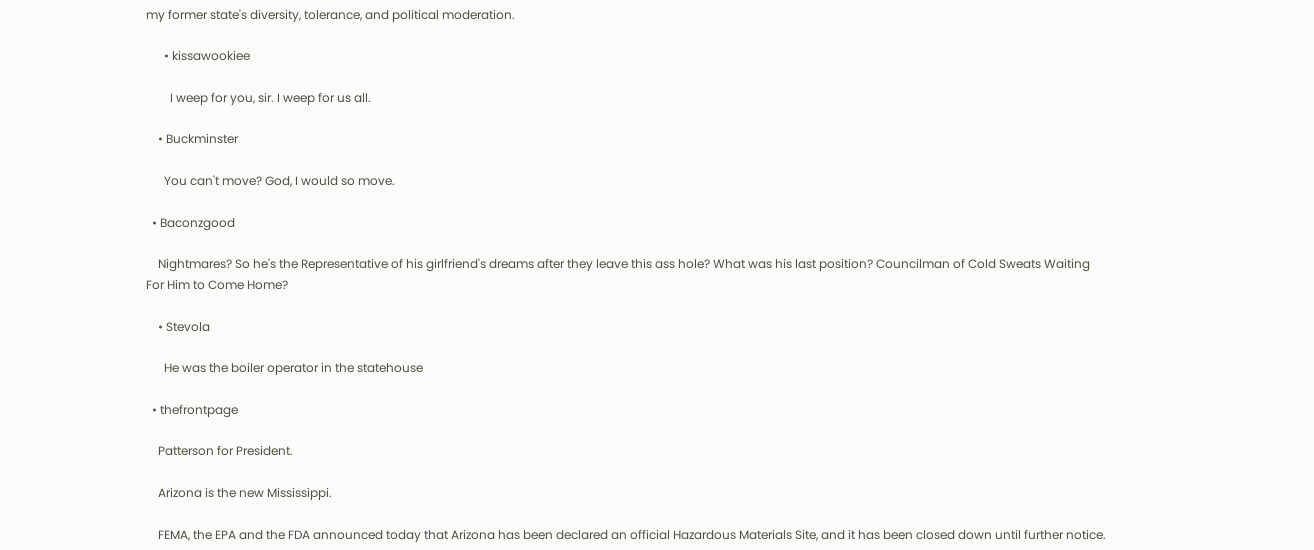my former state's diversity, tolerance, and political moderation.

      • kissawookiee

        I weep for you, sir. I weep for us all.

    • Buckminster

      You can't move? God, I would so move.

  • Baconzgood

    Nightmares? So he's the Representative of his girlfriend's dreams after they leave this ass hole? What was his last position? Councilman of Cold Sweats Waiting For Him to Come Home?

    • Stevola

      He was the boiler operator in the statehouse

  • thefrontpage

    Patterson for President.

    Arizona is the new Mississippi.

    FEMA, the EPA and the FDA announced today that Arizona has been declared an official Hazardous Materials Site, and it has been closed down until further notice.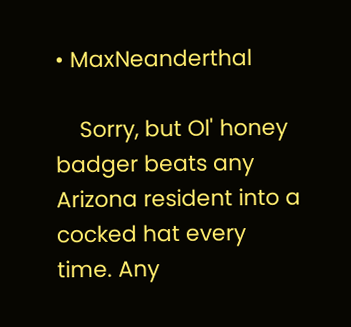• MaxNeanderthal

    Sorry, but Ol' honey badger beats any Arizona resident into a cocked hat every time. Any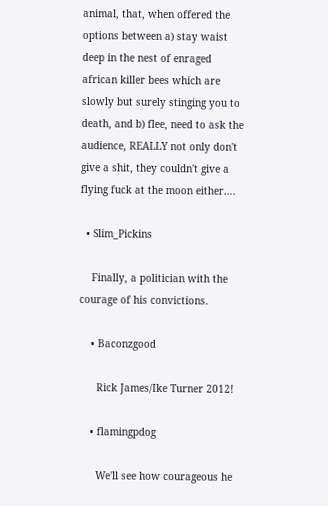animal, that, when offered the options between a) stay waist deep in the nest of enraged african killer bees which are slowly but surely stinging you to death, and b) flee, need to ask the audience, REALLY not only don't give a shit, they couldn't give a flying fuck at the moon either….

  • Slim_Pickins

    Finally, a politician with the courage of his convictions.

    • Baconzgood

      Rick James/Ike Turner 2012!

    • flamingpdog

      We'll see how courageous he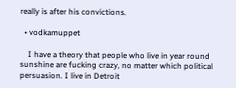really is after his convictions.

  • vodkamuppet

    I have a theory that people who live in year round sunshine are fucking crazy, no matter which political persuasion. I live in Detroit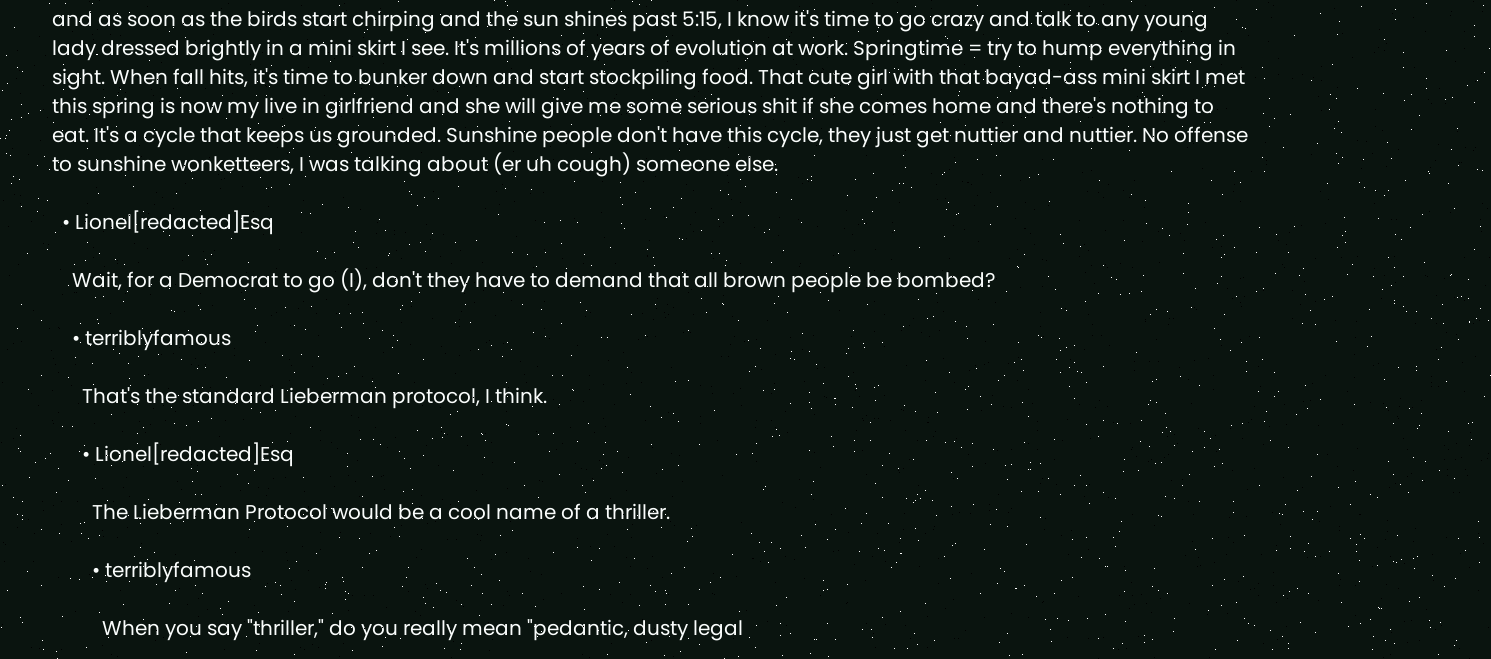and as soon as the birds start chirping and the sun shines past 5:15, I know it's time to go crazy and talk to any young lady dressed brightly in a mini skirt I see. It's millions of years of evolution at work. Springtime = try to hump everything in sight. When fall hits, it's time to bunker down and start stockpiling food. That cute girl with that bayad-ass mini skirt I met this spring is now my live in girlfriend and she will give me some serious shit if she comes home and there's nothing to eat. It's a cycle that keeps us grounded. Sunshine people don't have this cycle, they just get nuttier and nuttier. No offense to sunshine wonketteers, I was talking about (er uh cough) someone else.

  • Lionel[redacted]Esq

    Wait, for a Democrat to go (I), don't they have to demand that all brown people be bombed?

    • terriblyfamous

      That's the standard Lieberman protocol, I think.

      • Lionel[redacted]Esq

        The Lieberman Protocol would be a cool name of a thriller.

        • terriblyfamous

          When you say "thriller," do you really mean "pedantic, dusty legal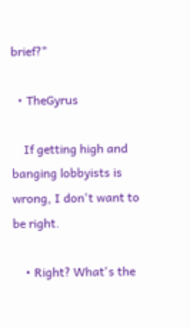brief?"

  • TheGyrus

    If getting high and banging lobbyists is wrong, I don't want to be right.

    • Right? What's the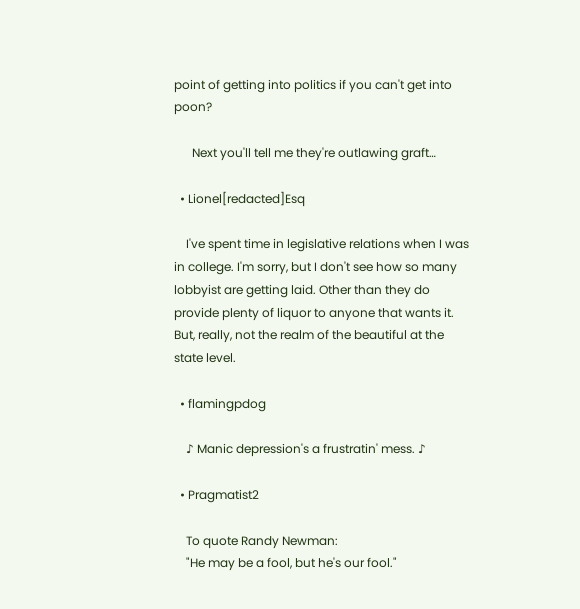point of getting into politics if you can't get into poon?

      Next you'll tell me they're outlawing graft…

  • Lionel[redacted]Esq

    I've spent time in legislative relations when I was in college. I'm sorry, but I don't see how so many lobbyist are getting laid. Other than they do provide plenty of liquor to anyone that wants it. But, really, not the realm of the beautiful at the state level.

  • flamingpdog

    ♪ Manic depression's a frustratin' mess. ♪

  • Pragmatist2

    To quote Randy Newman:
    "He may be a fool, but he's our fool."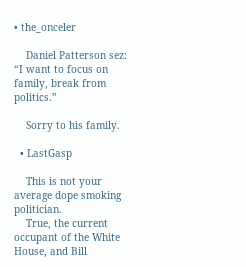• the_onceler

    Daniel Patterson sez: “I want to focus on family, break from politics.”

    Sorry to his family.

  • LastGasp

    This is not your average dope smoking politician.
    True, the current occupant of the White House, and Bill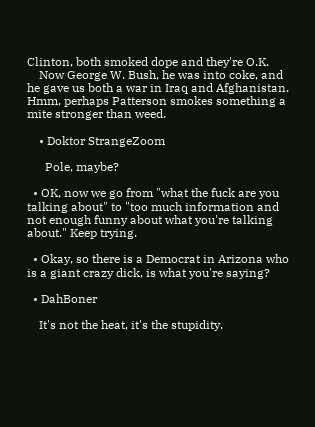Clinton, both smoked dope and they're O.K.
    Now George W. Bush, he was into coke, and he gave us both a war in Iraq and Afghanistan. Hmm, perhaps Patterson smokes something a mite stronger than weed.

    • Doktor StrangeZoom

      Pole, maybe?

  • OK, now we go from "what the fuck are you talking about" to "too much information and not enough funny about what you're talking about." Keep trying.

  • Okay, so there is a Democrat in Arizona who is a giant crazy dick, is what you're saying?

  • DahBoner

    It's not the heat, it's the stupidity.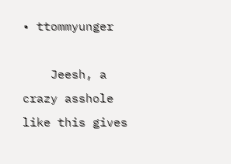• ttommyunger

    Jeesh, a crazy asshole like this gives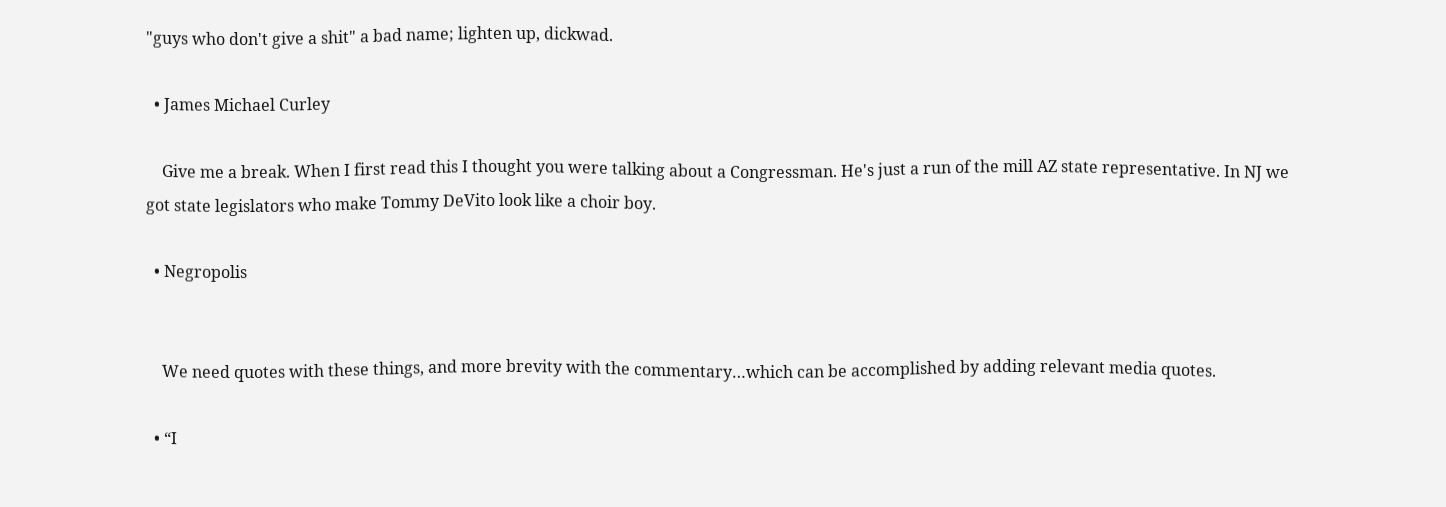"guys who don't give a shit" a bad name; lighten up, dickwad.

  • James Michael Curley

    Give me a break. When I first read this I thought you were talking about a Congressman. He's just a run of the mill AZ state representative. In NJ we got state legislators who make Tommy DeVito look like a choir boy.

  • Negropolis


    We need quotes with these things, and more brevity with the commentary…which can be accomplished by adding relevant media quotes.

  • “I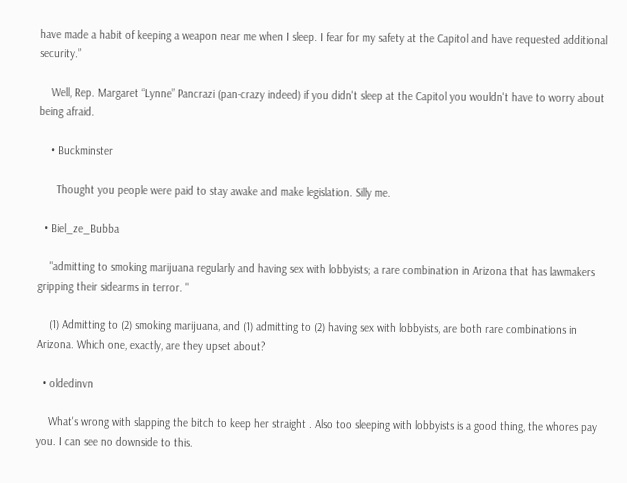have made a habit of keeping a weapon near me when I sleep. I fear for my safety at the Capitol and have requested additional security.”

    Well, Rep. Margaret “Lynne” Pancrazi (pan-crazy indeed) if you didn't sleep at the Capitol you wouldn't have to worry about being afraid.

    • Buckminster

      Thought you people were paid to stay awake and make legislation. Silly me.

  • Biel_ze_Bubba

    "admitting to smoking marijuana regularly and having sex with lobbyists; a rare combination in Arizona that has lawmakers gripping their sidearms in terror. "

    (1) Admitting to (2) smoking marijuana, and (1) admitting to (2) having sex with lobbyists, are both rare combinations in Arizona. Which one, exactly, are they upset about?

  • oldedinvn

    What's wrong with slapping the bitch to keep her straight . Also too sleeping with lobbyists is a good thing, the whores pay you. I can see no downside to this.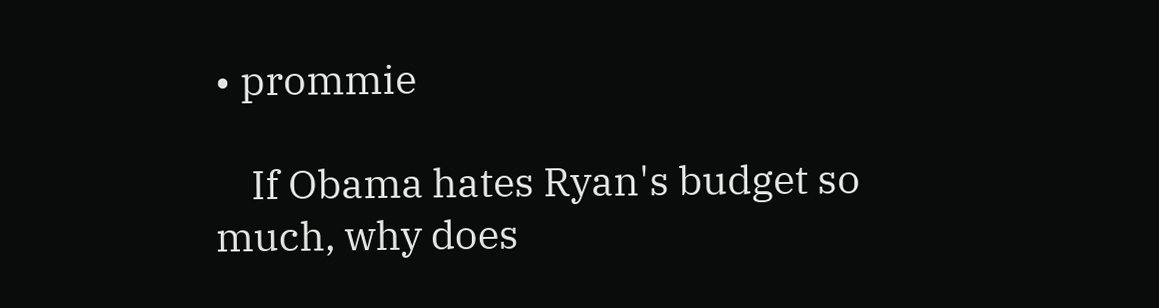• prommie

    If Obama hates Ryan's budget so much, why does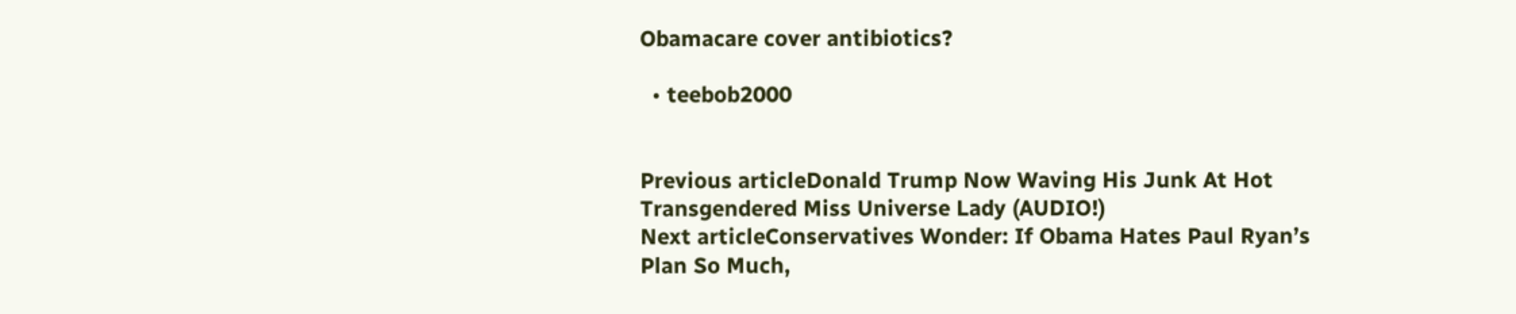Obamacare cover antibiotics?

  • teebob2000


Previous articleDonald Trump Now Waving His Junk At Hot Transgendered Miss Universe Lady (AUDIO!)
Next articleConservatives Wonder: If Obama Hates Paul Ryan’s Plan So Much,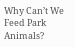Why Can’t We Feed Park Animals?